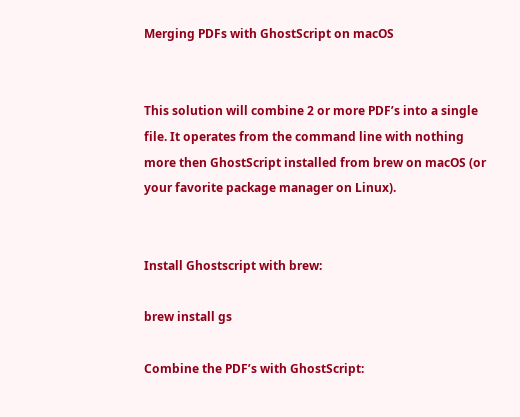Merging PDFs with GhostScript on macOS


This solution will combine 2 or more PDF’s into a single file. It operates from the command line with nothing more then GhostScript installed from brew on macOS (or your favorite package manager on Linux).


Install Ghostscript with brew:

brew install gs

Combine the PDF’s with GhostScript: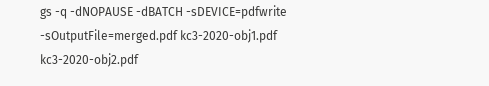gs -q -dNOPAUSE -dBATCH -sDEVICE=pdfwrite -sOutputFile=merged.pdf kc3-2020-obj1.pdf kc3-2020-obj2.pdf